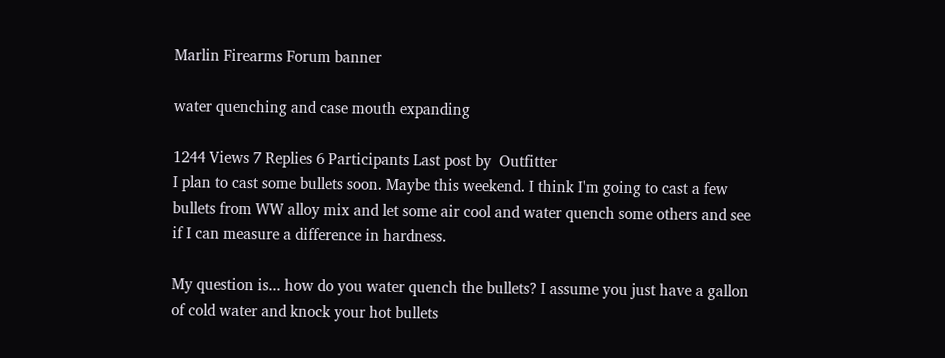Marlin Firearms Forum banner

water quenching and case mouth expanding

1244 Views 7 Replies 6 Participants Last post by  Outfitter
I plan to cast some bullets soon. Maybe this weekend. I think I'm going to cast a few bullets from WW alloy mix and let some air cool and water quench some others and see if I can measure a difference in hardness.

My question is... how do you water quench the bullets? I assume you just have a gallon of cold water and knock your hot bullets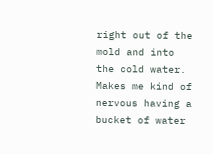right out of the mold and into the cold water. Makes me kind of nervous having a bucket of water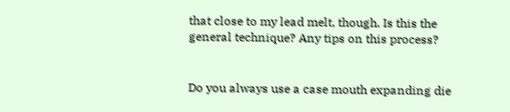that close to my lead melt, though. Is this the general technique? Any tips on this process?


Do you always use a case mouth expanding die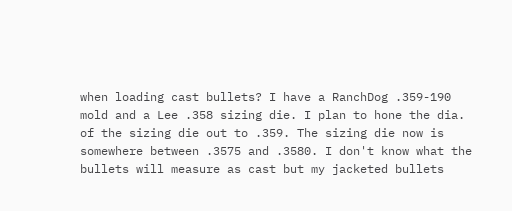when loading cast bullets? I have a RanchDog .359-190 mold and a Lee .358 sizing die. I plan to hone the dia. of the sizing die out to .359. The sizing die now is somewhere between .3575 and .3580. I don't know what the bullets will measure as cast but my jacketed bullets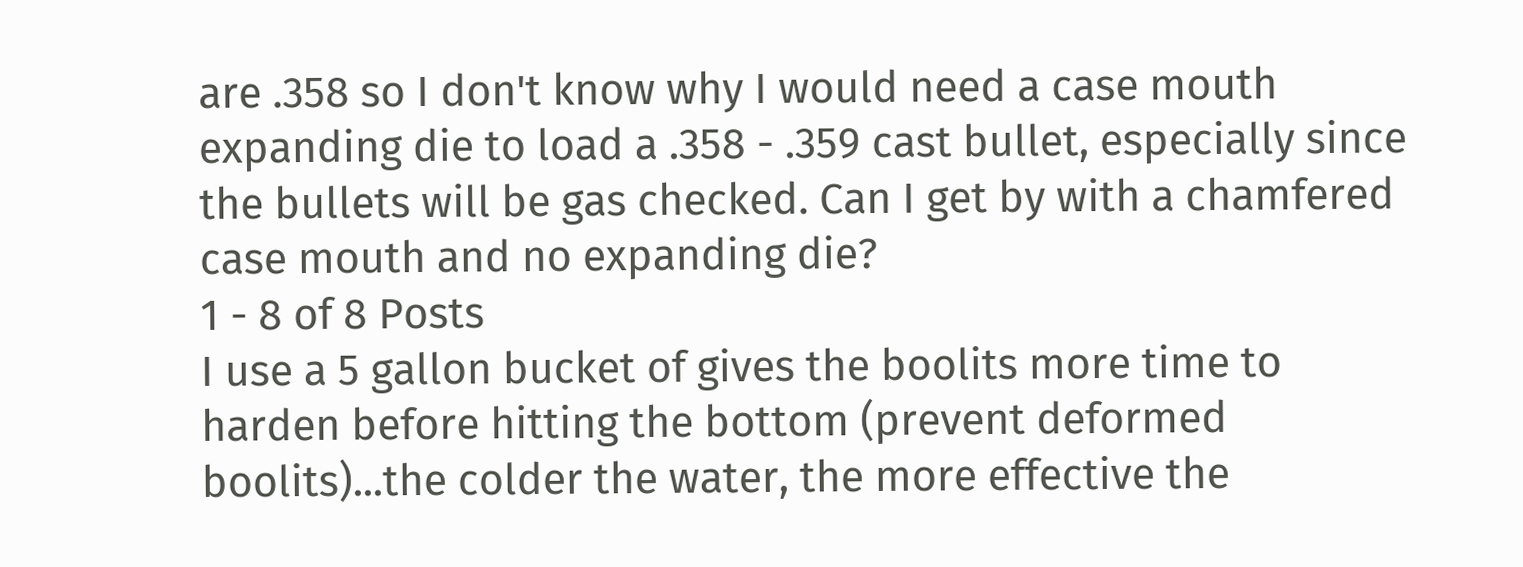are .358 so I don't know why I would need a case mouth expanding die to load a .358 - .359 cast bullet, especially since the bullets will be gas checked. Can I get by with a chamfered case mouth and no expanding die?
1 - 8 of 8 Posts
I use a 5 gallon bucket of gives the boolits more time to harden before hitting the bottom (prevent deformed boolits)...the colder the water, the more effective the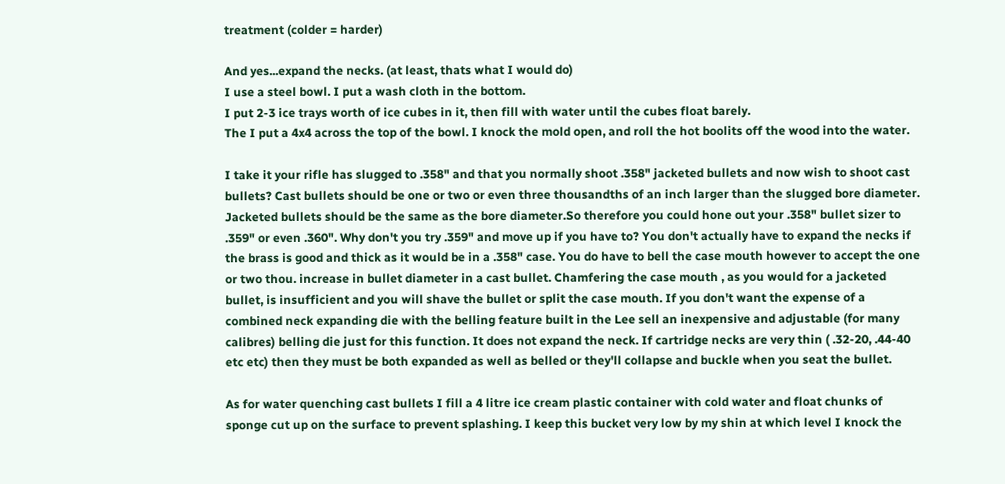treatment (colder = harder)

And yes...expand the necks. (at least, thats what I would do)
I use a steel bowl. I put a wash cloth in the bottom.
I put 2-3 ice trays worth of ice cubes in it, then fill with water until the cubes float barely.
The I put a 4x4 across the top of the bowl. I knock the mold open, and roll the hot boolits off the wood into the water.

I take it your rifle has slugged to .358" and that you normally shoot .358" jacketed bullets and now wish to shoot cast bullets? Cast bullets should be one or two or even three thousandths of an inch larger than the slugged bore diameter. Jacketed bullets should be the same as the bore diameter.So therefore you could hone out your .358" bullet sizer to .359" or even .360". Why don't you try .359" and move up if you have to? You don't actually have to expand the necks if the brass is good and thick as it would be in a .358" case. You do have to bell the case mouth however to accept the one or two thou. increase in bullet diameter in a cast bullet. Chamfering the case mouth , as you would for a jacketed bullet, is insufficient and you will shave the bullet or split the case mouth. If you don't want the expense of a combined neck expanding die with the belling feature built in the Lee sell an inexpensive and adjustable (for many calibres) belling die just for this function. It does not expand the neck. If cartridge necks are very thin ( .32-20, .44-40 etc etc) then they must be both expanded as well as belled or they'll collapse and buckle when you seat the bullet.

As for water quenching cast bullets I fill a 4 litre ice cream plastic container with cold water and float chunks of sponge cut up on the surface to prevent splashing. I keep this bucket very low by my shin at which level I knock the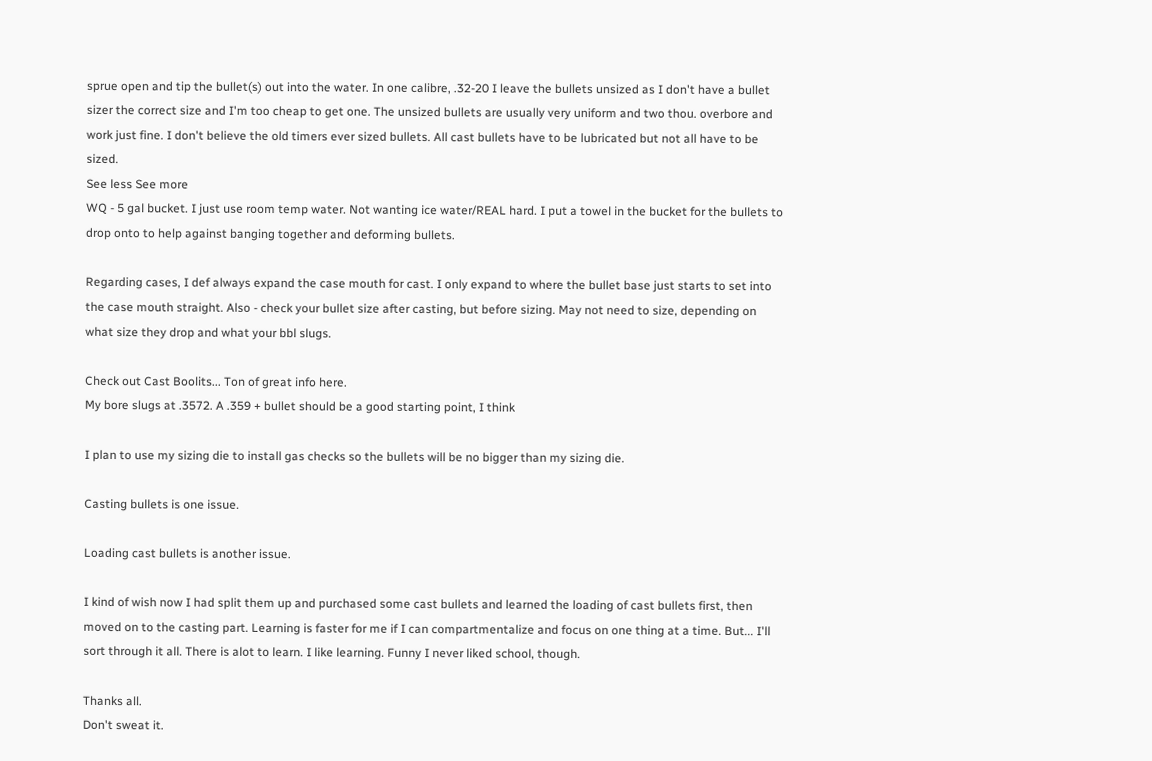sprue open and tip the bullet(s) out into the water. In one calibre, .32-20 I leave the bullets unsized as I don't have a bullet sizer the correct size and I'm too cheap to get one. The unsized bullets are usually very uniform and two thou. overbore and work just fine. I don't believe the old timers ever sized bullets. All cast bullets have to be lubricated but not all have to be sized.
See less See more
WQ - 5 gal bucket. I just use room temp water. Not wanting ice water/REAL hard. I put a towel in the bucket for the bullets to drop onto to help against banging together and deforming bullets.

Regarding cases, I def always expand the case mouth for cast. I only expand to where the bullet base just starts to set into the case mouth straight. Also - check your bullet size after casting, but before sizing. May not need to size, depending on what size they drop and what your bbl slugs.

Check out Cast Boolits... Ton of great info here.
My bore slugs at .3572. A .359 + bullet should be a good starting point, I think

I plan to use my sizing die to install gas checks so the bullets will be no bigger than my sizing die.

Casting bullets is one issue.

Loading cast bullets is another issue.

I kind of wish now I had split them up and purchased some cast bullets and learned the loading of cast bullets first, then moved on to the casting part. Learning is faster for me if I can compartmentalize and focus on one thing at a time. But... I'll sort through it all. There is alot to learn. I like learning. Funny I never liked school, though.

Thanks all.
Don't sweat it.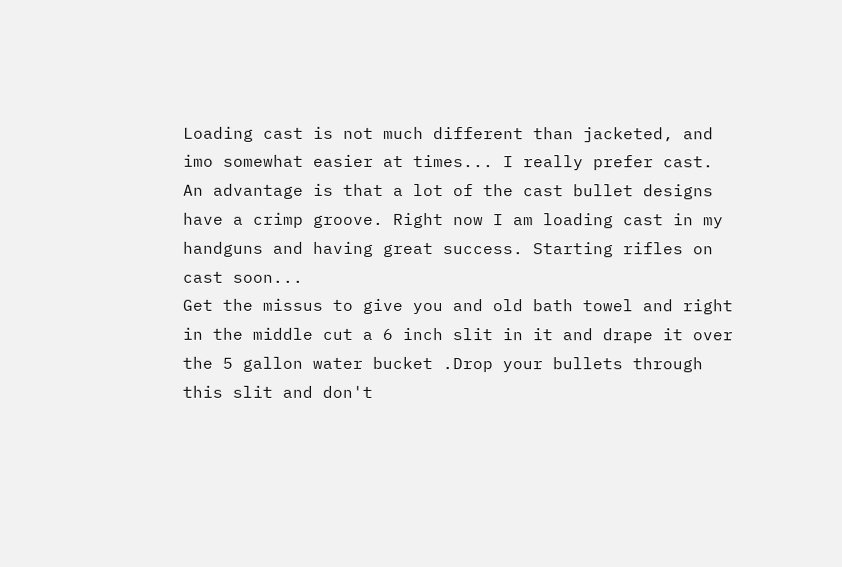Loading cast is not much different than jacketed, and imo somewhat easier at times... I really prefer cast. An advantage is that a lot of the cast bullet designs have a crimp groove. Right now I am loading cast in my handguns and having great success. Starting rifles on cast soon...
Get the missus to give you and old bath towel and right in the middle cut a 6 inch slit in it and drape it over the 5 gallon water bucket .Drop your bullets through this slit and don't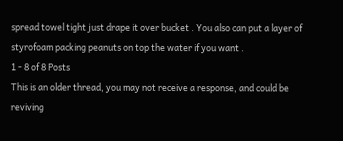spread towel tight just drape it over bucket . You also can put a layer of styrofoam packing peanuts on top the water if you want .
1 - 8 of 8 Posts
This is an older thread, you may not receive a response, and could be reviving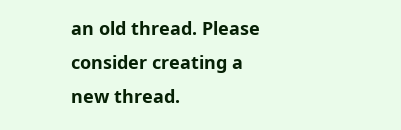an old thread. Please consider creating a new thread.